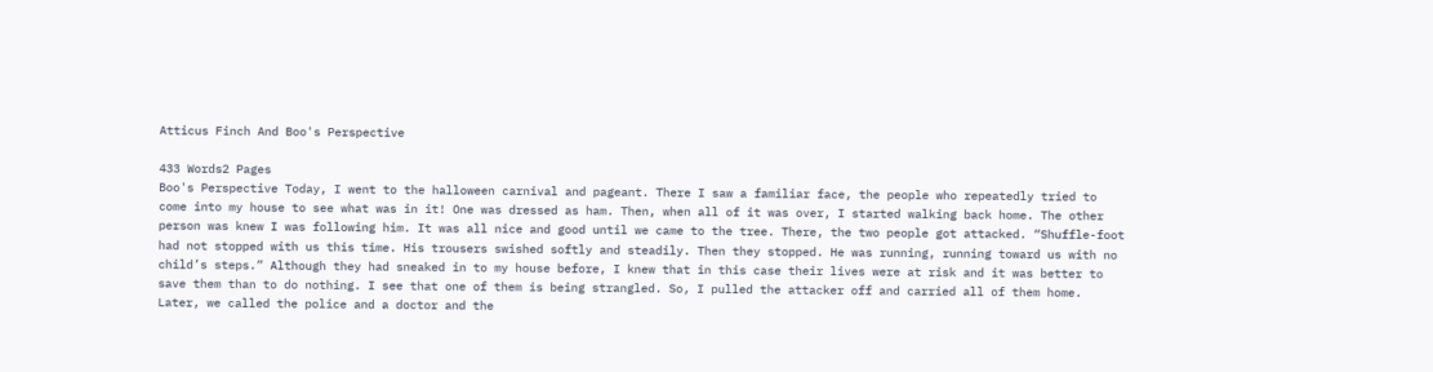Atticus Finch And Boo's Perspective

433 Words2 Pages
Boo's Perspective Today, I went to the halloween carnival and pageant. There I saw a familiar face, the people who repeatedly tried to come into my house to see what was in it! One was dressed as ham. Then, when all of it was over, I started walking back home. The other person was knew I was following him. It was all nice and good until we came to the tree. There, the two people got attacked. “Shuffle-foot had not stopped with us this time. His trousers swished softly and steadily. Then they stopped. He was running, running toward us with no child’s steps.” Although they had sneaked in to my house before, I knew that in this case their lives were at risk and it was better to save them than to do nothing. I see that one of them is being strangled. So, I pulled the attacker off and carried all of them home. Later, we called the police and a doctor and the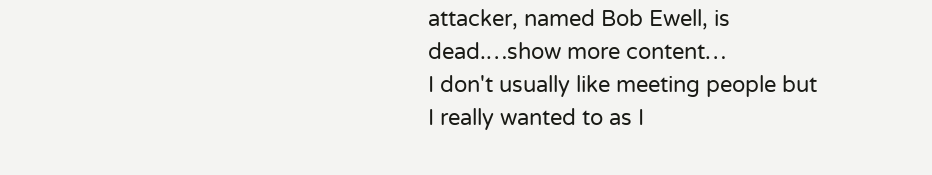attacker, named Bob Ewell, is dead.…show more content…
I don't usually like meeting people but I really wanted to as I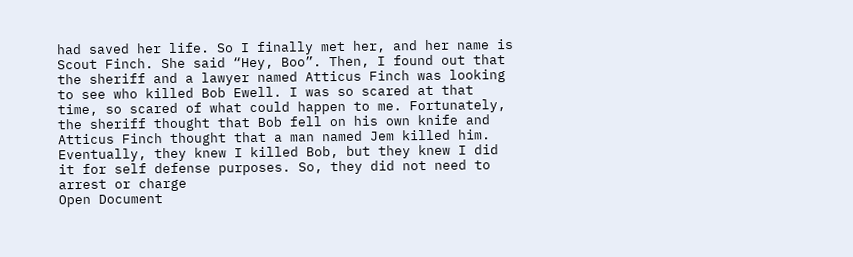had saved her life. So I finally met her, and her name is Scout Finch. She said “Hey, Boo”. Then, I found out that the sheriff and a lawyer named Atticus Finch was looking to see who killed Bob Ewell. I was so scared at that time, so scared of what could happen to me. Fortunately, the sheriff thought that Bob fell on his own knife and Atticus Finch thought that a man named Jem killed him. Eventually, they knew I killed Bob, but they knew I did it for self defense purposes. So, they did not need to arrest or charge
Open Document